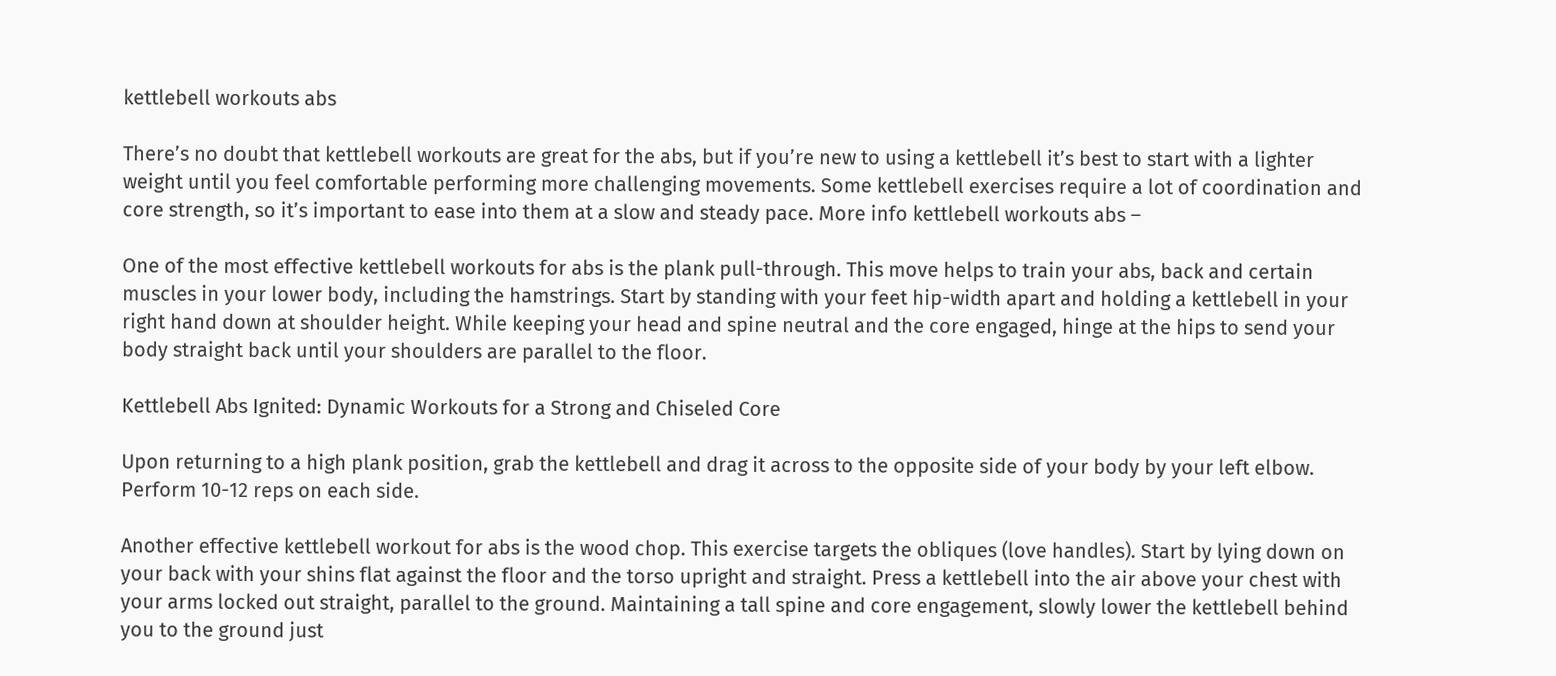kettlebell workouts abs

There’s no doubt that kettlebell workouts are great for the abs, but if you’re new to using a kettlebell it’s best to start with a lighter weight until you feel comfortable performing more challenging movements. Some kettlebell exercises require a lot of coordination and core strength, so it’s important to ease into them at a slow and steady pace. More info kettlebell workouts abs –

One of the most effective kettlebell workouts for abs is the plank pull-through. This move helps to train your abs, back and certain muscles in your lower body, including the hamstrings. Start by standing with your feet hip-width apart and holding a kettlebell in your right hand down at shoulder height. While keeping your head and spine neutral and the core engaged, hinge at the hips to send your body straight back until your shoulders are parallel to the floor.

Kettlebell Abs Ignited: Dynamic Workouts for a Strong and Chiseled Core

Upon returning to a high plank position, grab the kettlebell and drag it across to the opposite side of your body by your left elbow. Perform 10-12 reps on each side.

Another effective kettlebell workout for abs is the wood chop. This exercise targets the obliques (love handles). Start by lying down on your back with your shins flat against the floor and the torso upright and straight. Press a kettlebell into the air above your chest with your arms locked out straight, parallel to the ground. Maintaining a tall spine and core engagement, slowly lower the kettlebell behind you to the ground just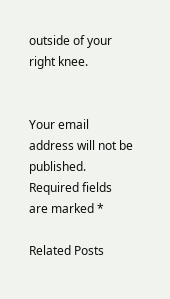outside of your right knee.


Your email address will not be published. Required fields are marked *

Related Posts